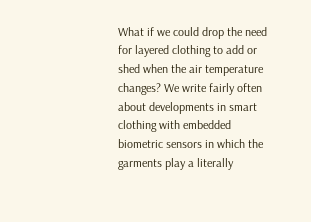What if we could drop the need for layered clothing to add or shed when the air temperature changes? We write fairly often about developments in smart clothing with embedded biometric sensors in which the garments play a literally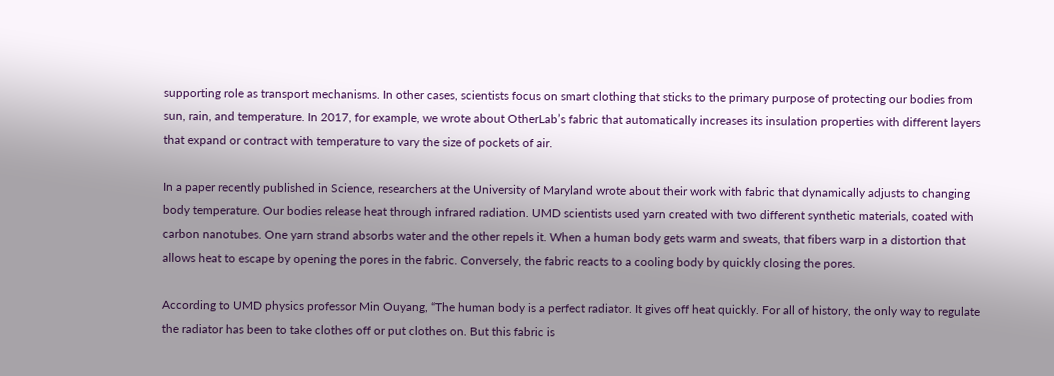supporting role as transport mechanisms. In other cases, scientists focus on smart clothing that sticks to the primary purpose of protecting our bodies from sun, rain, and temperature. In 2017, for example, we wrote about OtherLab’s fabric that automatically increases its insulation properties with different layers that expand or contract with temperature to vary the size of pockets of air.

In a paper recently published in Science, researchers at the University of Maryland wrote about their work with fabric that dynamically adjusts to changing body temperature. Our bodies release heat through infrared radiation. UMD scientists used yarn created with two different synthetic materials, coated with carbon nanotubes. One yarn strand absorbs water and the other repels it. When a human body gets warm and sweats, that fibers warp in a distortion that allows heat to escape by opening the pores in the fabric. Conversely, the fabric reacts to a cooling body by quickly closing the pores.

According to UMD physics professor Min Ouyang, “The human body is a perfect radiator. It gives off heat quickly. For all of history, the only way to regulate the radiator has been to take clothes off or put clothes on. But this fabric is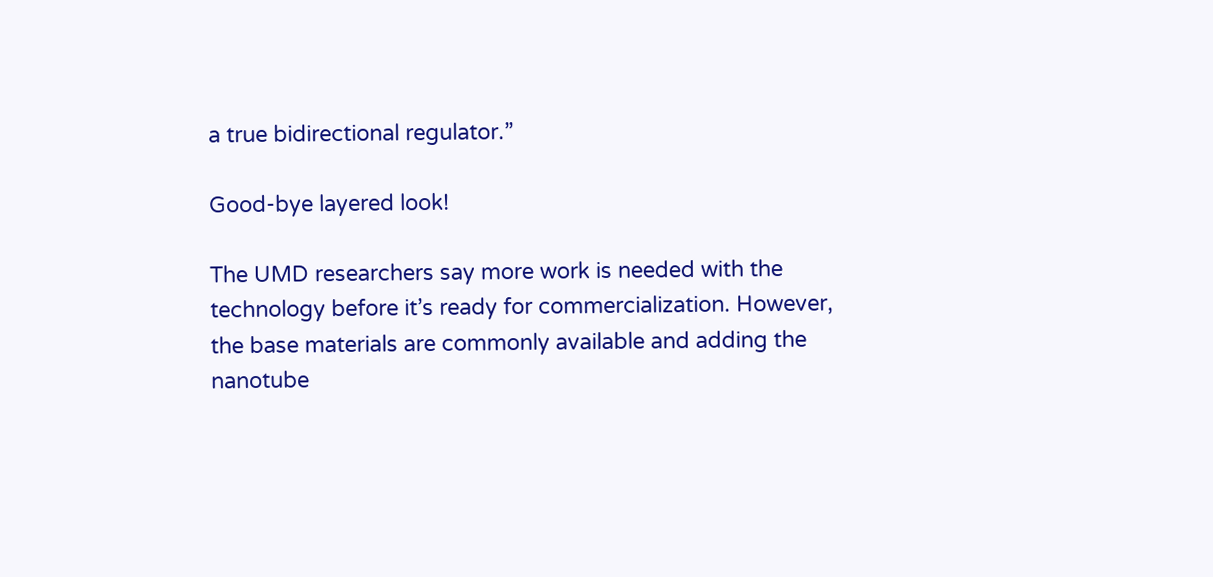a true bidirectional regulator.”

Good-bye layered look!

The UMD researchers say more work is needed with the technology before it’s ready for commercialization. However, the base materials are commonly available and adding the nanotube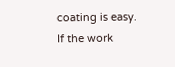coating is easy. If the work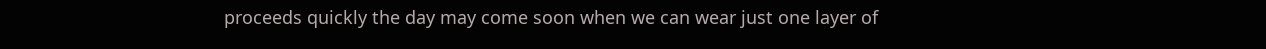proceeds quickly the day may come soon when we can wear just one layer of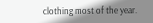clothing most of the year.